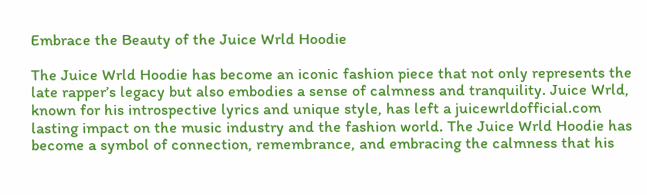Embrace the Beauty of the Juice Wrld Hoodie

The Juice Wrld Hoodie has become an iconic fashion piece that not only represents the late rapper’s legacy but also embodies a sense of calmness and tranquility. Juice Wrld, known for his introspective lyrics and unique style, has left a juicewrldofficial.com lasting impact on the music industry and the fashion world. The Juice Wrld Hoodie has become a symbol of connection, remembrance, and embracing the calmness that his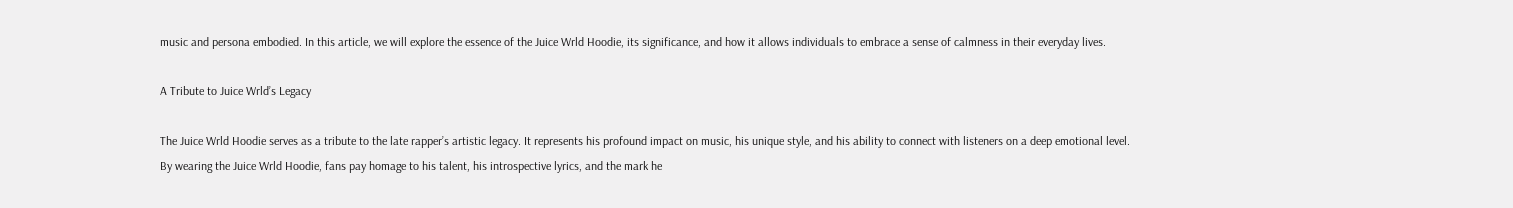music and persona embodied. In this article, we will explore the essence of the Juice Wrld Hoodie, its significance, and how it allows individuals to embrace a sense of calmness in their everyday lives.

A Tribute to Juice Wrld’s Legacy

The Juice Wrld Hoodie serves as a tribute to the late rapper’s artistic legacy. It represents his profound impact on music, his unique style, and his ability to connect with listeners on a deep emotional level. By wearing the Juice Wrld Hoodie, fans pay homage to his talent, his introspective lyrics, and the mark he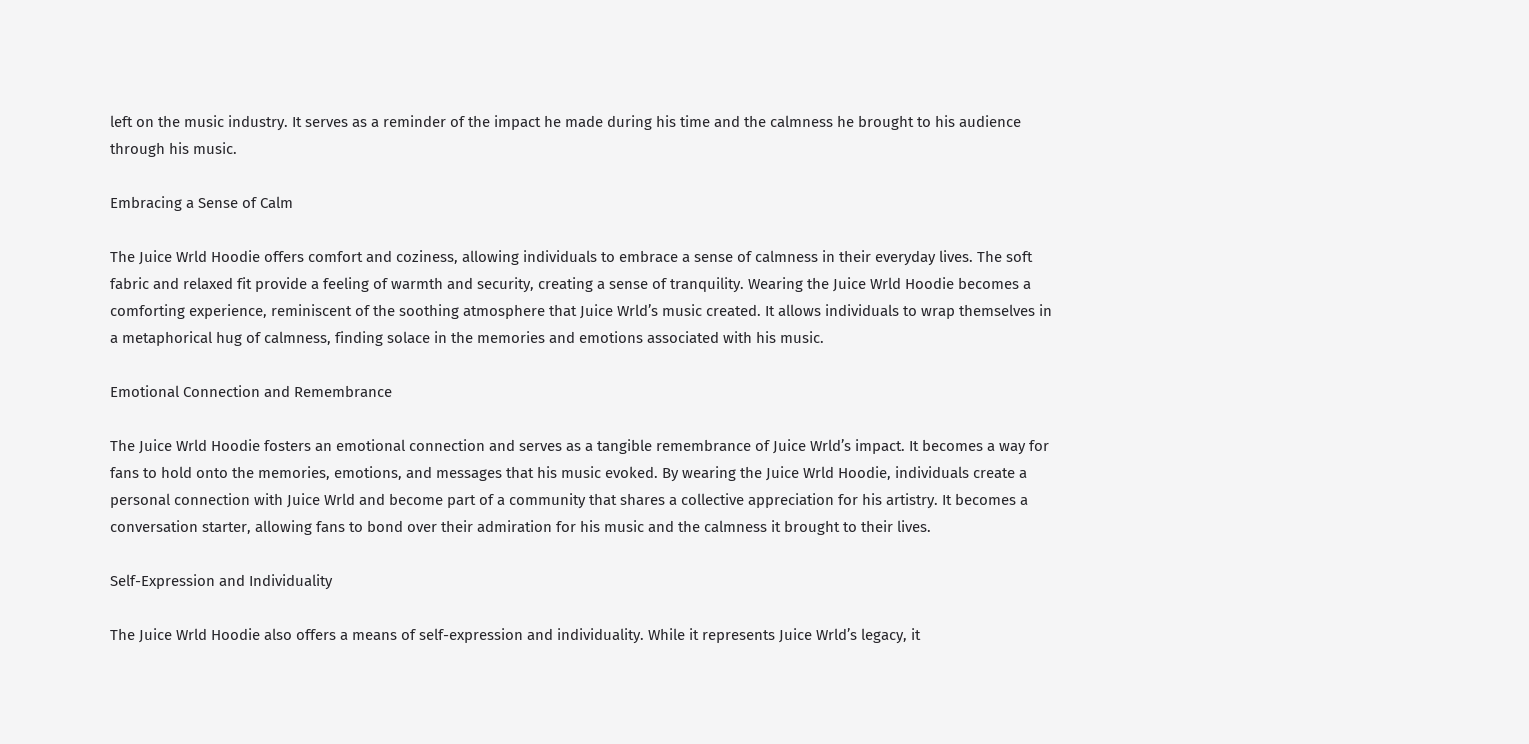left on the music industry. It serves as a reminder of the impact he made during his time and the calmness he brought to his audience through his music.

Embracing a Sense of Calm

The Juice Wrld Hoodie offers comfort and coziness, allowing individuals to embrace a sense of calmness in their everyday lives. The soft fabric and relaxed fit provide a feeling of warmth and security, creating a sense of tranquility. Wearing the Juice Wrld Hoodie becomes a comforting experience, reminiscent of the soothing atmosphere that Juice Wrld’s music created. It allows individuals to wrap themselves in a metaphorical hug of calmness, finding solace in the memories and emotions associated with his music.

Emotional Connection and Remembrance

The Juice Wrld Hoodie fosters an emotional connection and serves as a tangible remembrance of Juice Wrld’s impact. It becomes a way for fans to hold onto the memories, emotions, and messages that his music evoked. By wearing the Juice Wrld Hoodie, individuals create a personal connection with Juice Wrld and become part of a community that shares a collective appreciation for his artistry. It becomes a conversation starter, allowing fans to bond over their admiration for his music and the calmness it brought to their lives.

Self-Expression and Individuality

The Juice Wrld Hoodie also offers a means of self-expression and individuality. While it represents Juice Wrld’s legacy, it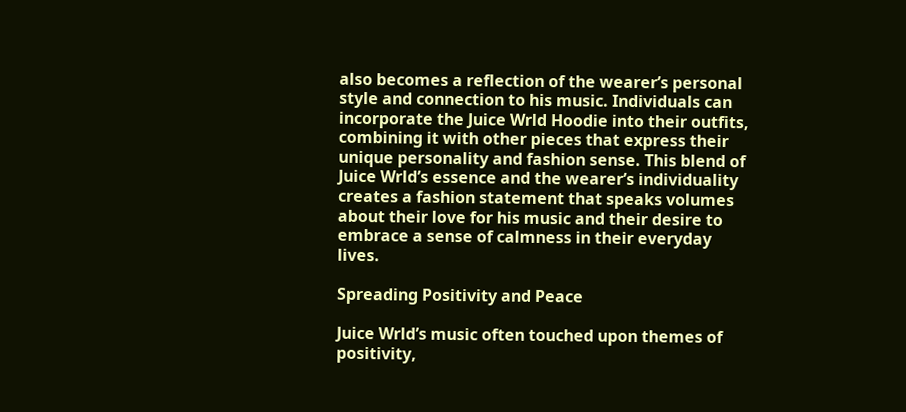also becomes a reflection of the wearer’s personal style and connection to his music. Individuals can incorporate the Juice Wrld Hoodie into their outfits, combining it with other pieces that express their unique personality and fashion sense. This blend of Juice Wrld’s essence and the wearer’s individuality creates a fashion statement that speaks volumes about their love for his music and their desire to embrace a sense of calmness in their everyday lives.

Spreading Positivity and Peace

Juice Wrld’s music often touched upon themes of positivity,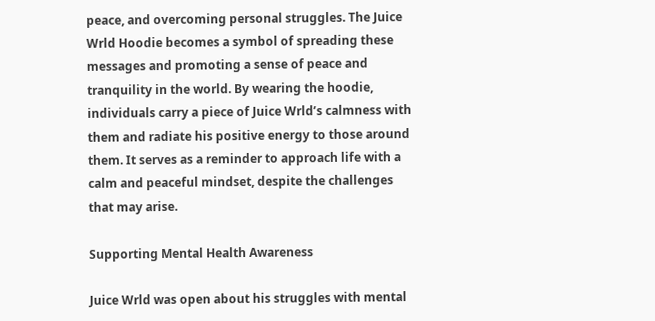peace, and overcoming personal struggles. The Juice Wrld Hoodie becomes a symbol of spreading these messages and promoting a sense of peace and tranquility in the world. By wearing the hoodie, individuals carry a piece of Juice Wrld’s calmness with them and radiate his positive energy to those around them. It serves as a reminder to approach life with a calm and peaceful mindset, despite the challenges that may arise.

Supporting Mental Health Awareness

Juice Wrld was open about his struggles with mental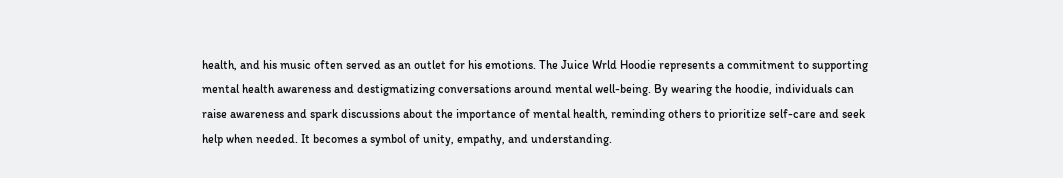health, and his music often served as an outlet for his emotions. The Juice Wrld Hoodie represents a commitment to supporting mental health awareness and destigmatizing conversations around mental well-being. By wearing the hoodie, individuals can raise awareness and spark discussions about the importance of mental health, reminding others to prioritize self-care and seek help when needed. It becomes a symbol of unity, empathy, and understanding.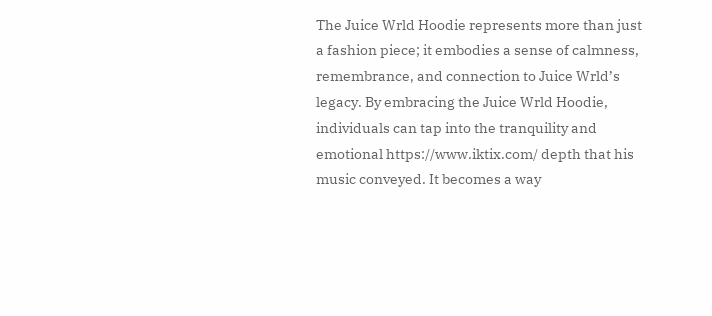The Juice Wrld Hoodie represents more than just a fashion piece; it embodies a sense of calmness, remembrance, and connection to Juice Wrld’s legacy. By embracing the Juice Wrld Hoodie, individuals can tap into the tranquility and emotional https://www.iktix.com/ depth that his music conveyed. It becomes a way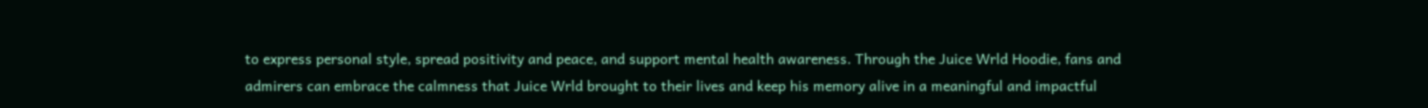to express personal style, spread positivity and peace, and support mental health awareness. Through the Juice Wrld Hoodie, fans and admirers can embrace the calmness that Juice Wrld brought to their lives and keep his memory alive in a meaningful and impactful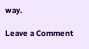way.

Leave a Comment